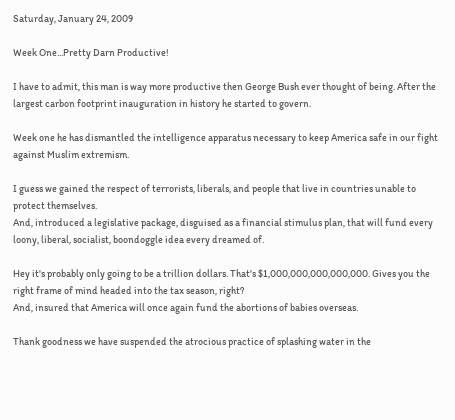Saturday, January 24, 2009

Week One...Pretty Darn Productive!

I have to admit, this man is way more productive then George Bush ever thought of being. After the largest carbon footprint inauguration in history he started to govern.

Week one he has dismantled the intelligence apparatus necessary to keep America safe in our fight against Muslim extremism.

I guess we gained the respect of terrorists, liberals, and people that live in countries unable to protect themselves.
And, introduced a legislative package, disguised as a financial stimulus plan, that will fund every loony, liberal, socialist, boondoggle idea every dreamed of.

Hey it's probably only going to be a trillion dollars. That's $1,000,000,000,000,000. Gives you the right frame of mind headed into the tax season, right?
And, insured that America will once again fund the abortions of babies overseas.

Thank goodness we have suspended the atrocious practice of splashing water in the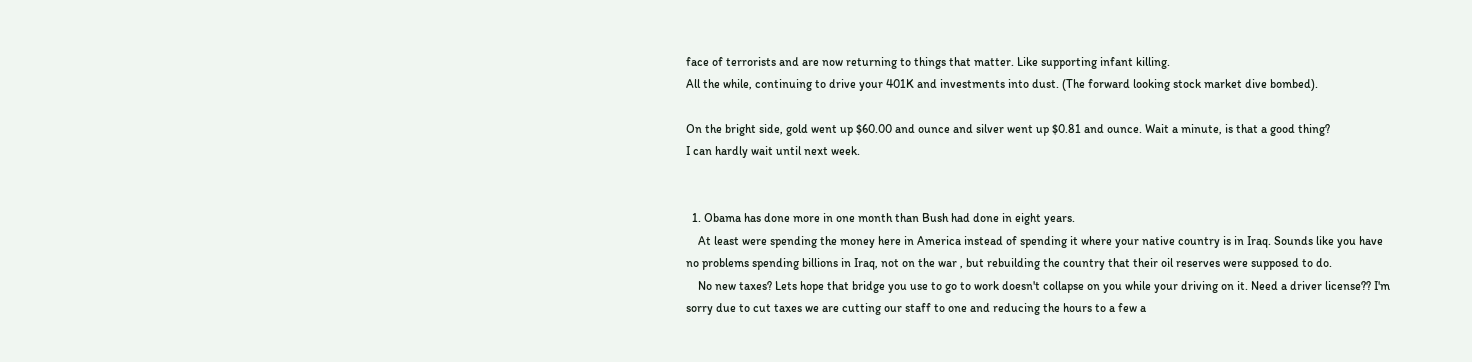face of terrorists and are now returning to things that matter. Like supporting infant killing.
All the while, continuing to drive your 401K and investments into dust. (The forward looking stock market dive bombed).

On the bright side, gold went up $60.00 and ounce and silver went up $0.81 and ounce. Wait a minute, is that a good thing?
I can hardly wait until next week.


  1. Obama has done more in one month than Bush had done in eight years.
    At least were spending the money here in America instead of spending it where your native country is in Iraq. Sounds like you have no problems spending billions in Iraq, not on the war , but rebuilding the country that their oil reserves were supposed to do.
    No new taxes? Lets hope that bridge you use to go to work doesn't collapse on you while your driving on it. Need a driver license?? I'm sorry due to cut taxes we are cutting our staff to one and reducing the hours to a few a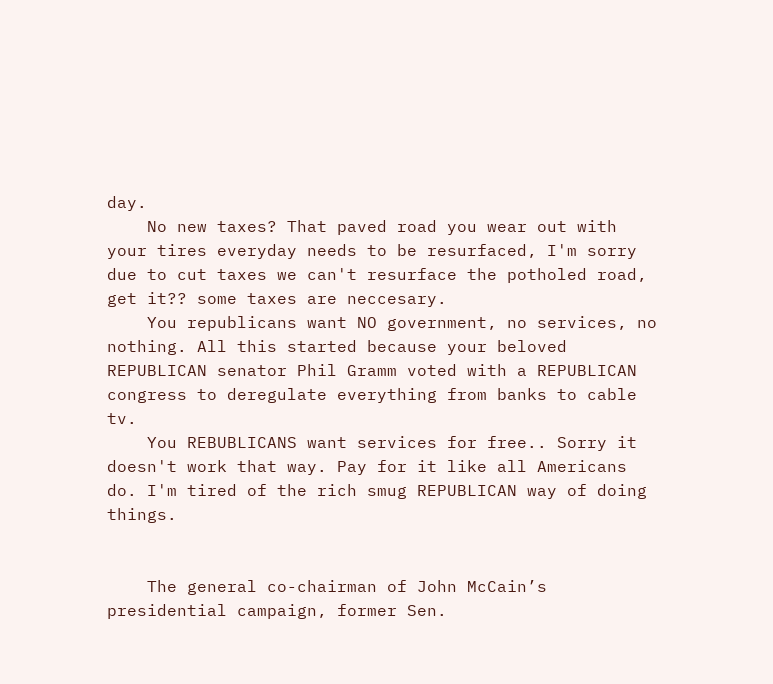day.
    No new taxes? That paved road you wear out with your tires everyday needs to be resurfaced, I'm sorry due to cut taxes we can't resurface the potholed road, get it?? some taxes are neccesary.
    You republicans want NO government, no services, no nothing. All this started because your beloved REPUBLICAN senator Phil Gramm voted with a REPUBLICAN congress to deregulate everything from banks to cable tv.
    You REBUBLICANS want services for free.. Sorry it doesn't work that way. Pay for it like all Americans do. I'm tired of the rich smug REPUBLICAN way of doing things.


    The general co-chairman of John McCain’s presidential campaign, former Sen.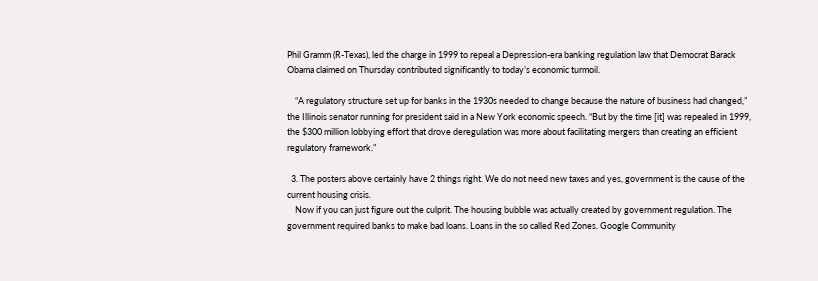Phil Gramm (R-Texas), led the charge in 1999 to repeal a Depression-era banking regulation law that Democrat Barack Obama claimed on Thursday contributed significantly to today’s economic turmoil.

    “A regulatory structure set up for banks in the 1930s needed to change because the nature of business had changed,” the Illinois senator running for president said in a New York economic speech. “But by the time [it] was repealed in 1999, the $300 million lobbying effort that drove deregulation was more about facilitating mergers than creating an efficient regulatory framework.”

  3. The posters above certainly have 2 things right. We do not need new taxes and yes, government is the cause of the current housing crisis.
    Now if you can just figure out the culprit. The housing bubble was actually created by government regulation. The government required banks to make bad loans. Loans in the so called Red Zones. Google Community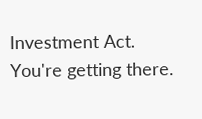Investment Act. You're getting there.